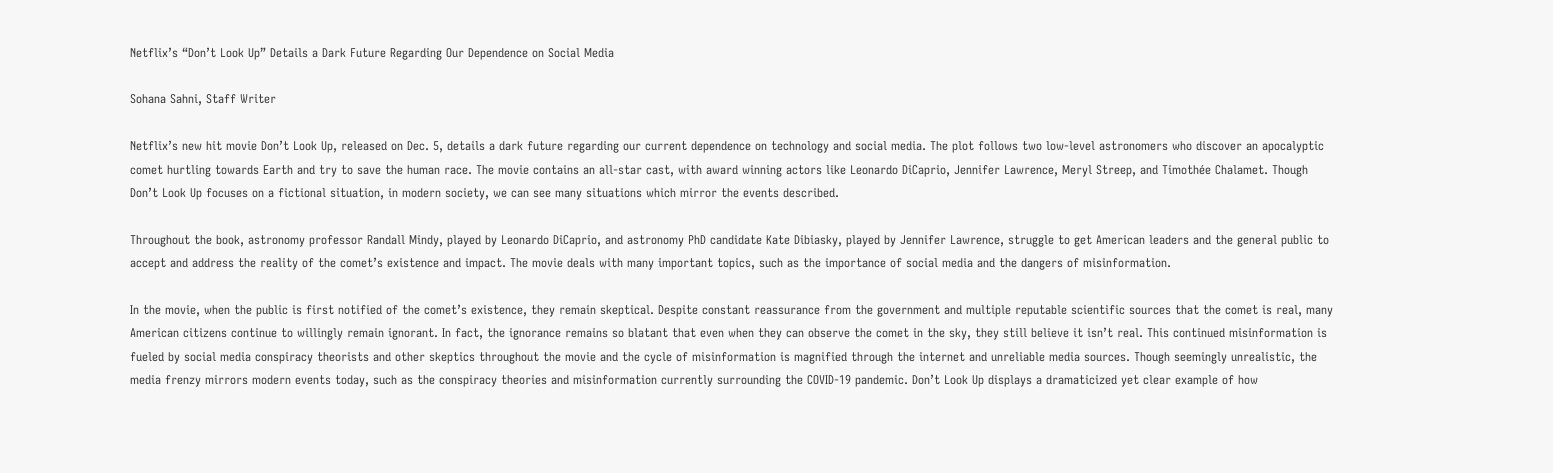Netflix’s “Don’t Look Up” Details a Dark Future Regarding Our Dependence on Social Media

Sohana Sahni, Staff Writer

Netflix’s new hit movie Don’t Look Up, released on Dec. 5, details a dark future regarding our current dependence on technology and social media. The plot follows two low-level astronomers who discover an apocalyptic comet hurtling towards Earth and try to save the human race. The movie contains an all-star cast, with award winning actors like Leonardo DiCaprio, Jennifer Lawrence, Meryl Streep, and Timothée Chalamet. Though Don’t Look Up focuses on a fictional situation, in modern society, we can see many situations which mirror the events described.

Throughout the book, astronomy professor Randall Mindy, played by Leonardo DiCaprio, and astronomy PhD candidate Kate Dibiasky, played by Jennifer Lawrence, struggle to get American leaders and the general public to accept and address the reality of the comet’s existence and impact. The movie deals with many important topics, such as the importance of social media and the dangers of misinformation.

In the movie, when the public is first notified of the comet’s existence, they remain skeptical. Despite constant reassurance from the government and multiple reputable scientific sources that the comet is real, many American citizens continue to willingly remain ignorant. In fact, the ignorance remains so blatant that even when they can observe the comet in the sky, they still believe it isn’t real. This continued misinformation is fueled by social media conspiracy theorists and other skeptics throughout the movie and the cycle of misinformation is magnified through the internet and unreliable media sources. Though seemingly unrealistic, the media frenzy mirrors modern events today, such as the conspiracy theories and misinformation currently surrounding the COVID-19 pandemic. Don’t Look Up displays a dramaticized yet clear example of how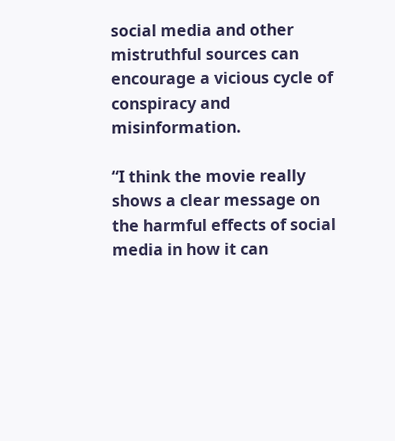social media and other mistruthful sources can encourage a vicious cycle of conspiracy and misinformation.

“I think the movie really shows a clear message on the harmful effects of social media in how it can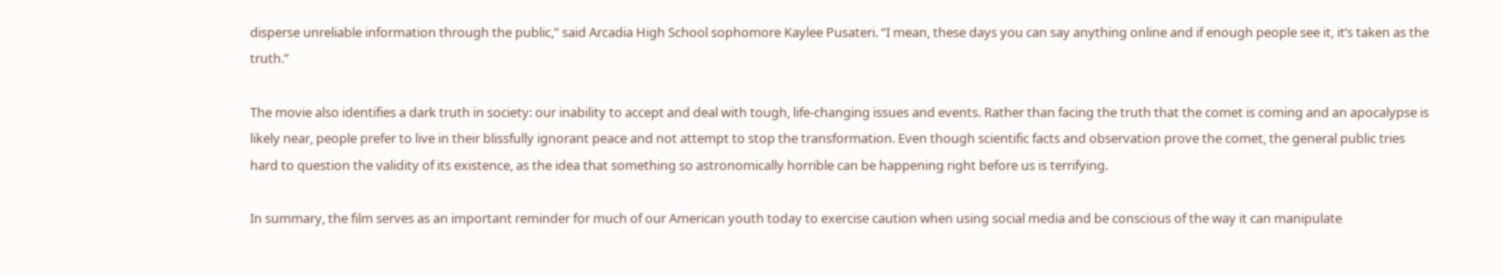disperse unreliable information through the public,” said Arcadia High School sophomore Kaylee Pusateri. “I mean, these days you can say anything online and if enough people see it, it’s taken as the truth.”

The movie also identifies a dark truth in society: our inability to accept and deal with tough, life-changing issues and events. Rather than facing the truth that the comet is coming and an apocalypse is likely near, people prefer to live in their blissfully ignorant peace and not attempt to stop the transformation. Even though scientific facts and observation prove the comet, the general public tries hard to question the validity of its existence, as the idea that something so astronomically horrible can be happening right before us is terrifying.

In summary, the film serves as an important reminder for much of our American youth today to exercise caution when using social media and be conscious of the way it can manipulate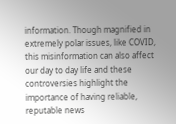information. Though magnified in extremely polar issues, like COVID, this misinformation can also affect our day to day life and these controversies highlight the importance of having reliable, reputable news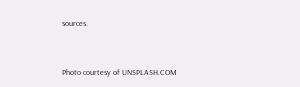sources.


Photo courtesy of UNSPLASH.COM